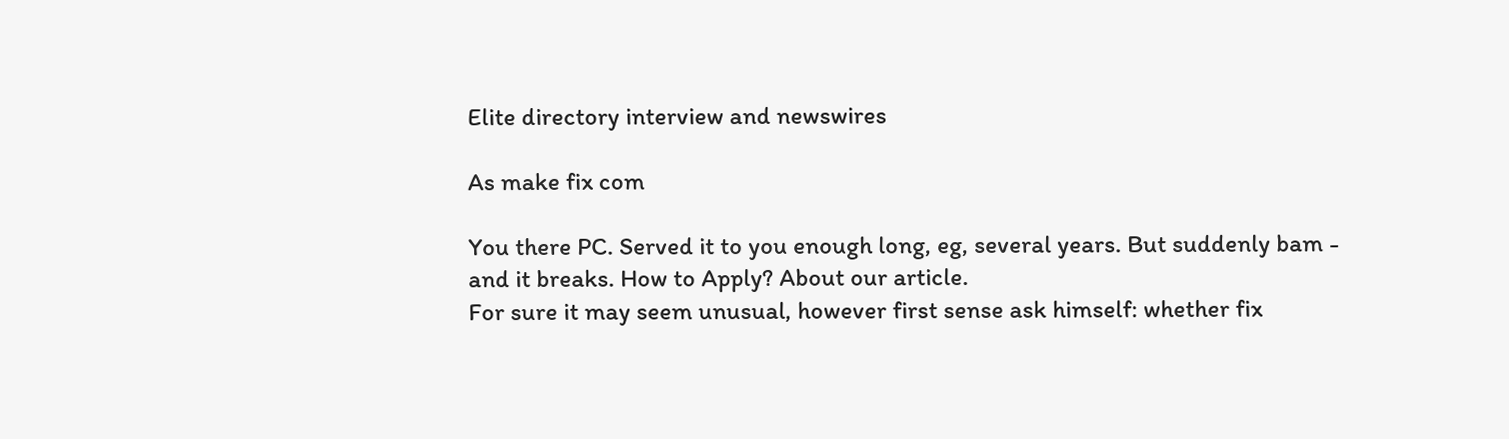Elite directory interview and newswires

As make fix com

You there PC. Served it to you enough long, eg, several years. But suddenly bam - and it breaks. How to Apply? About our article.
For sure it may seem unusual, however first sense ask himself: whether fix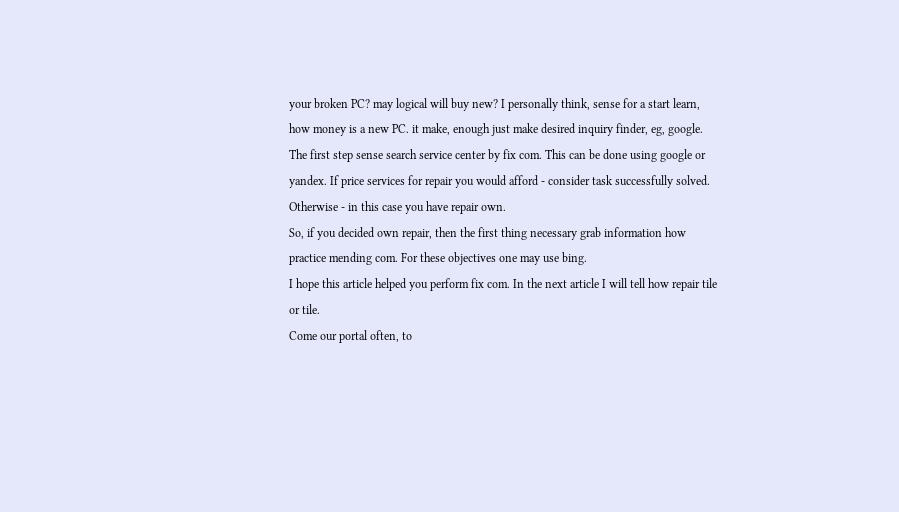your broken PC? may logical will buy new? I personally think, sense for a start learn, how money is a new PC. it make, enough just make desired inquiry finder, eg, google.
The first step sense search service center by fix com. This can be done using google or yandex. If price services for repair you would afford - consider task successfully solved. Otherwise - in this case you have repair own.
So, if you decided own repair, then the first thing necessary grab information how practice mending com. For these objectives one may use bing.
I hope this article helped you perform fix com. In the next article I will tell how repair tile or tile.
Come our portal often, to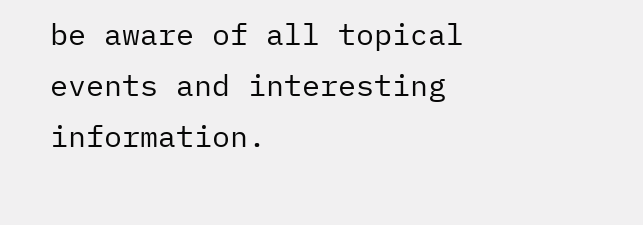be aware of all topical events and interesting information.